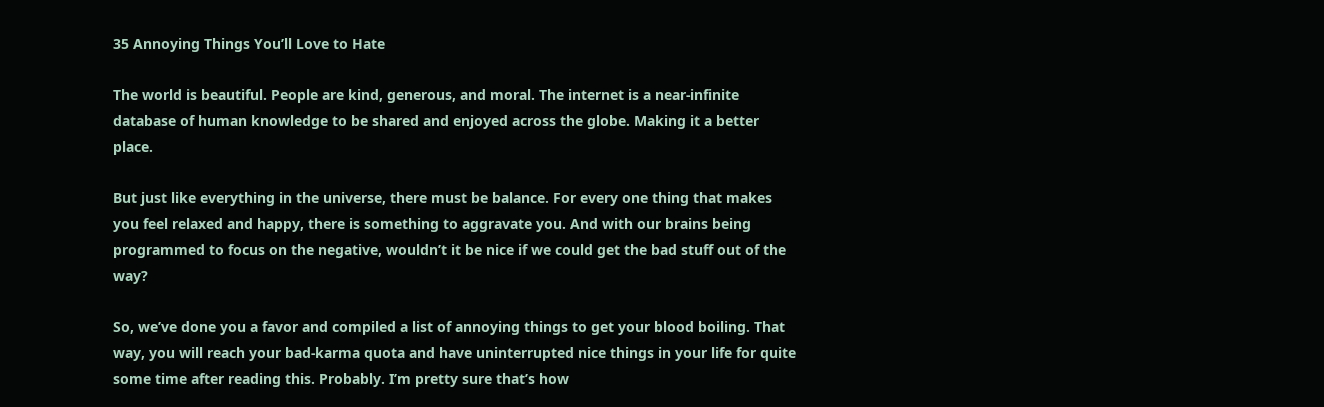35 Annoying Things You’ll Love to Hate

The world is beautiful. People are kind, generous, and moral. The internet is a near-infinite database of human knowledge to be shared and enjoyed across the globe. Making it a better place.

But just like everything in the universe, there must be balance. For every one thing that makes you feel relaxed and happy, there is something to aggravate you. And with our brains being programmed to focus on the negative, wouldn’t it be nice if we could get the bad stuff out of the way?

So, we’ve done you a favor and compiled a list of annoying things to get your blood boiling. That way, you will reach your bad-karma quota and have uninterrupted nice things in your life for quite some time after reading this. Probably. I’m pretty sure that’s how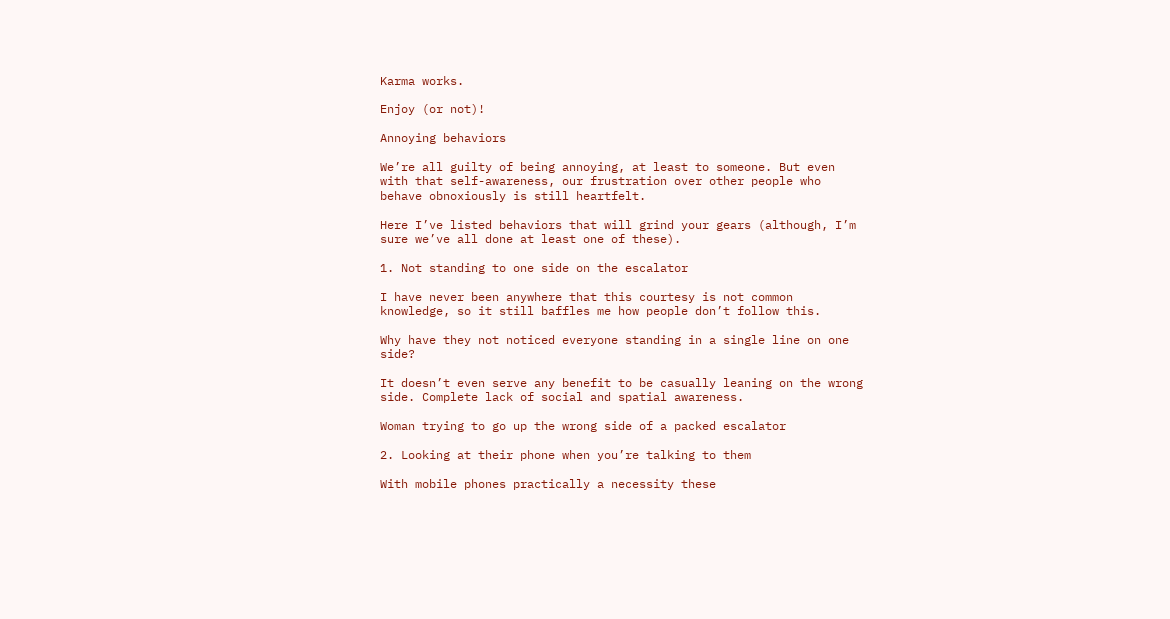Karma works.

Enjoy (or not)!

Annoying behaviors

We’re all guilty of being annoying, at least to someone. But even with that self-awareness, our frustration over other people who behave obnoxiously is still heartfelt.

Here I’ve listed behaviors that will grind your gears (although, I’m sure we’ve all done at least one of these).

1. Not standing to one side on the escalator

I have never been anywhere that this courtesy is not common knowledge, so it still baffles me how people don’t follow this.

Why have they not noticed everyone standing in a single line on one side?

It doesn’t even serve any benefit to be casually leaning on the wrong side. Complete lack of social and spatial awareness.

Woman trying to go up the wrong side of a packed escalator

2. Looking at their phone when you’re talking to them

With mobile phones practically a necessity these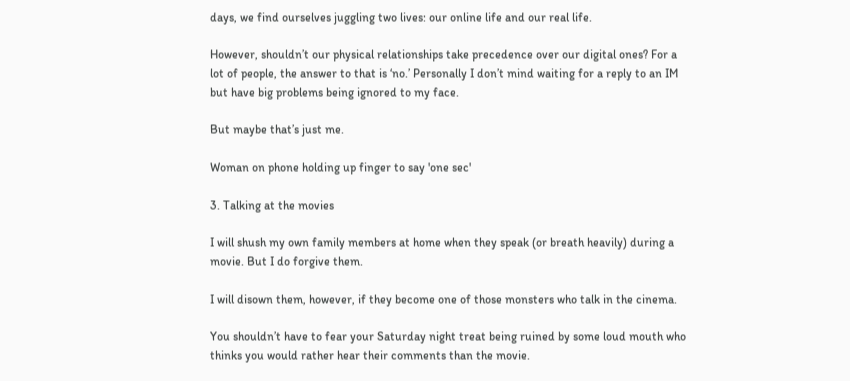days, we find ourselves juggling two lives: our online life and our real life.

However, shouldn’t our physical relationships take precedence over our digital ones? For a lot of people, the answer to that is ‘no.’ Personally I don’t mind waiting for a reply to an IM but have big problems being ignored to my face.

But maybe that’s just me.

Woman on phone holding up finger to say 'one sec'

3. Talking at the movies

I will shush my own family members at home when they speak (or breath heavily) during a movie. But I do forgive them.

I will disown them, however, if they become one of those monsters who talk in the cinema.

You shouldn’t have to fear your Saturday night treat being ruined by some loud mouth who thinks you would rather hear their comments than the movie.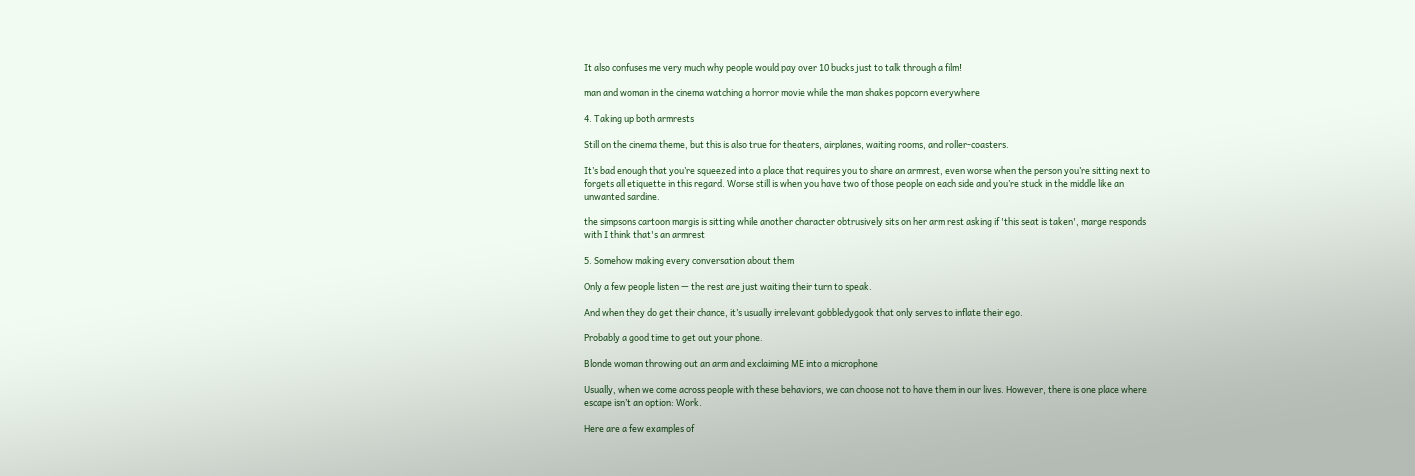It also confuses me very much why people would pay over 10 bucks just to talk through a film!

man and woman in the cinema watching a horror movie while the man shakes popcorn everywhere

4. Taking up both armrests

Still on the cinema theme, but this is also true for theaters, airplanes, waiting rooms, and roller-coasters.

It’s bad enough that you’re squeezed into a place that requires you to share an armrest, even worse when the person you’re sitting next to forgets all etiquette in this regard. Worse still is when you have two of those people on each side and you’re stuck in the middle like an unwanted sardine.

the simpsons cartoon margis is sitting while another character obtrusively sits on her arm rest asking if 'this seat is taken', marge responds with I think that's an armrest

5. Somehow making every conversation about them

Only a few people listen — the rest are just waiting their turn to speak.

And when they do get their chance, it’s usually irrelevant gobbledygook that only serves to inflate their ego.

Probably a good time to get out your phone.

Blonde woman throwing out an arm and exclaiming ME into a microphone

Usually, when we come across people with these behaviors, we can choose not to have them in our lives. However, there is one place where escape isn’t an option: Work.

Here are a few examples of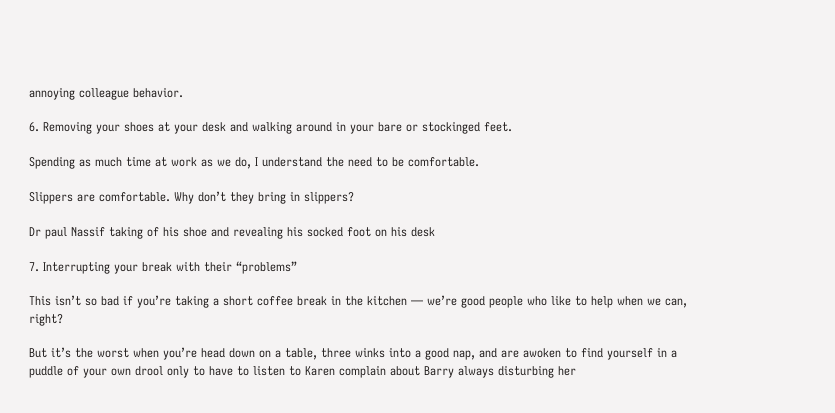annoying colleague behavior.

6. Removing your shoes at your desk and walking around in your bare or stockinged feet.

Spending as much time at work as we do, I understand the need to be comfortable.

Slippers are comfortable. Why don’t they bring in slippers?

Dr paul Nassif taking of his shoe and revealing his socked foot on his desk

7. Interrupting your break with their “problems”

This isn’t so bad if you’re taking a short coffee break in the kitchen — we’re good people who like to help when we can, right?

But it’s the worst when you’re head down on a table, three winks into a good nap, and are awoken to find yourself in a puddle of your own drool only to have to listen to Karen complain about Barry always disturbing her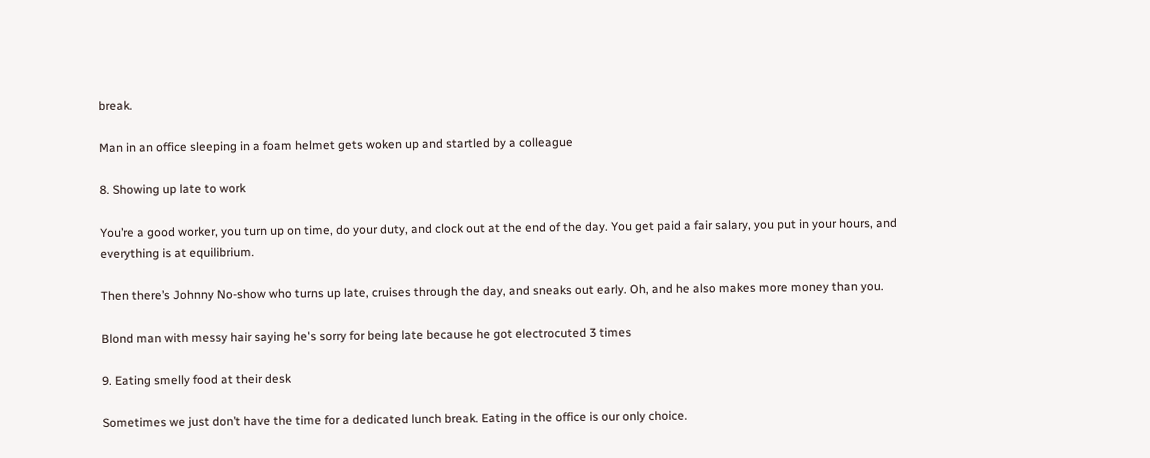break.

Man in an office sleeping in a foam helmet gets woken up and startled by a colleague

8. Showing up late to work

You’re a good worker, you turn up on time, do your duty, and clock out at the end of the day. You get paid a fair salary, you put in your hours, and everything is at equilibrium.

Then there’s Johnny No-show who turns up late, cruises through the day, and sneaks out early. Oh, and he also makes more money than you.

Blond man with messy hair saying he's sorry for being late because he got electrocuted 3 times

9. Eating smelly food at their desk

Sometimes we just don’t have the time for a dedicated lunch break. Eating in the office is our only choice.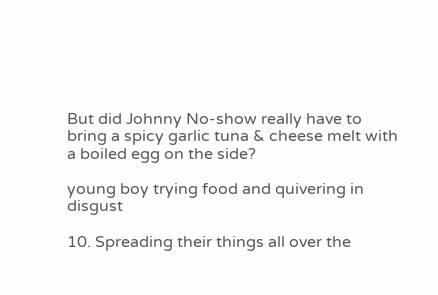But did Johnny No-show really have to bring a spicy garlic tuna & cheese melt with a boiled egg on the side?

young boy trying food and quivering in disgust

10. Spreading their things all over the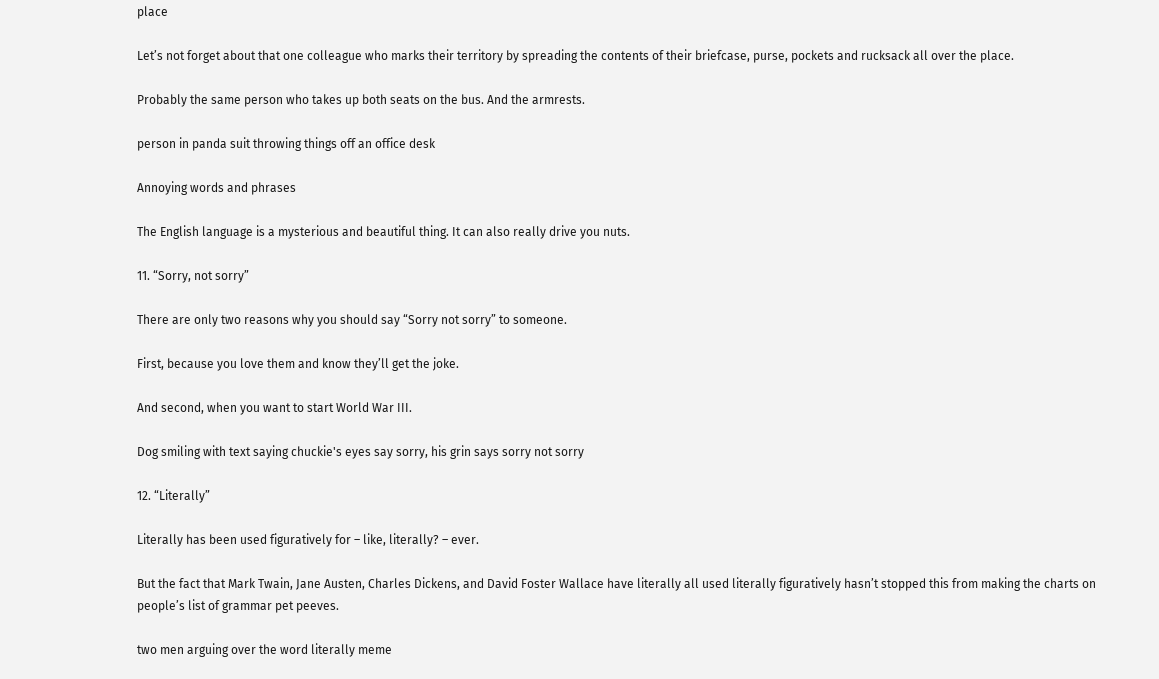place

Let’s not forget about that one colleague who marks their territory by spreading the contents of their briefcase, purse, pockets and rucksack all over the place.

Probably the same person who takes up both seats on the bus. And the armrests.

person in panda suit throwing things off an office desk

Annoying words and phrases

The English language is a mysterious and beautiful thing. It can also really drive you nuts.

11. “Sorry, not sorry”

There are only two reasons why you should say “Sorry not sorry” to someone.

First, because you love them and know they’ll get the joke.

And second, when you want to start World War III.

Dog smiling with text saying chuckie's eyes say sorry, his grin says sorry not sorry

12. “Literally”

Literally has been used figuratively for – like, literally? – ever.

But the fact that Mark Twain, Jane Austen, Charles Dickens, and David Foster Wallace have literally all used literally figuratively hasn’t stopped this from making the charts on people’s list of grammar pet peeves.

two men arguing over the word literally meme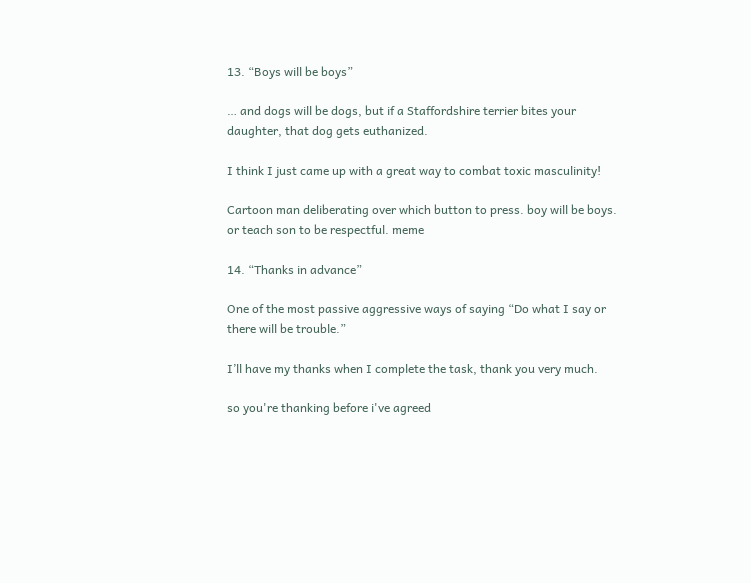13. “Boys will be boys”

… and dogs will be dogs, but if a Staffordshire terrier bites your daughter, that dog gets euthanized.

I think I just came up with a great way to combat toxic masculinity!

Cartoon man deliberating over which button to press. boy will be boys. or teach son to be respectful. meme

14. “Thanks in advance”

One of the most passive aggressive ways of saying “Do what I say or there will be trouble.”

I’ll have my thanks when I complete the task, thank you very much.

so you're thanking before i've agreed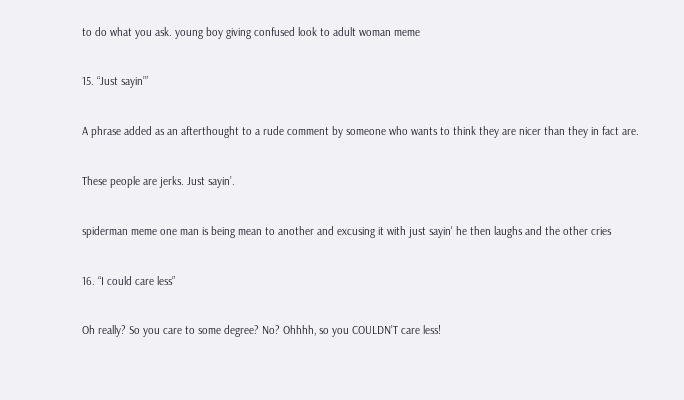to do what you ask. young boy giving confused look to adult woman meme

15. “Just sayin’”

A phrase added as an afterthought to a rude comment by someone who wants to think they are nicer than they in fact are.

These people are jerks. Just sayin’.

spiderman meme one man is being mean to another and excusing it with just sayin' he then laughs and the other cries

16. “I could care less”

Oh really? So you care to some degree? No? Ohhhh, so you COULDN’T care less!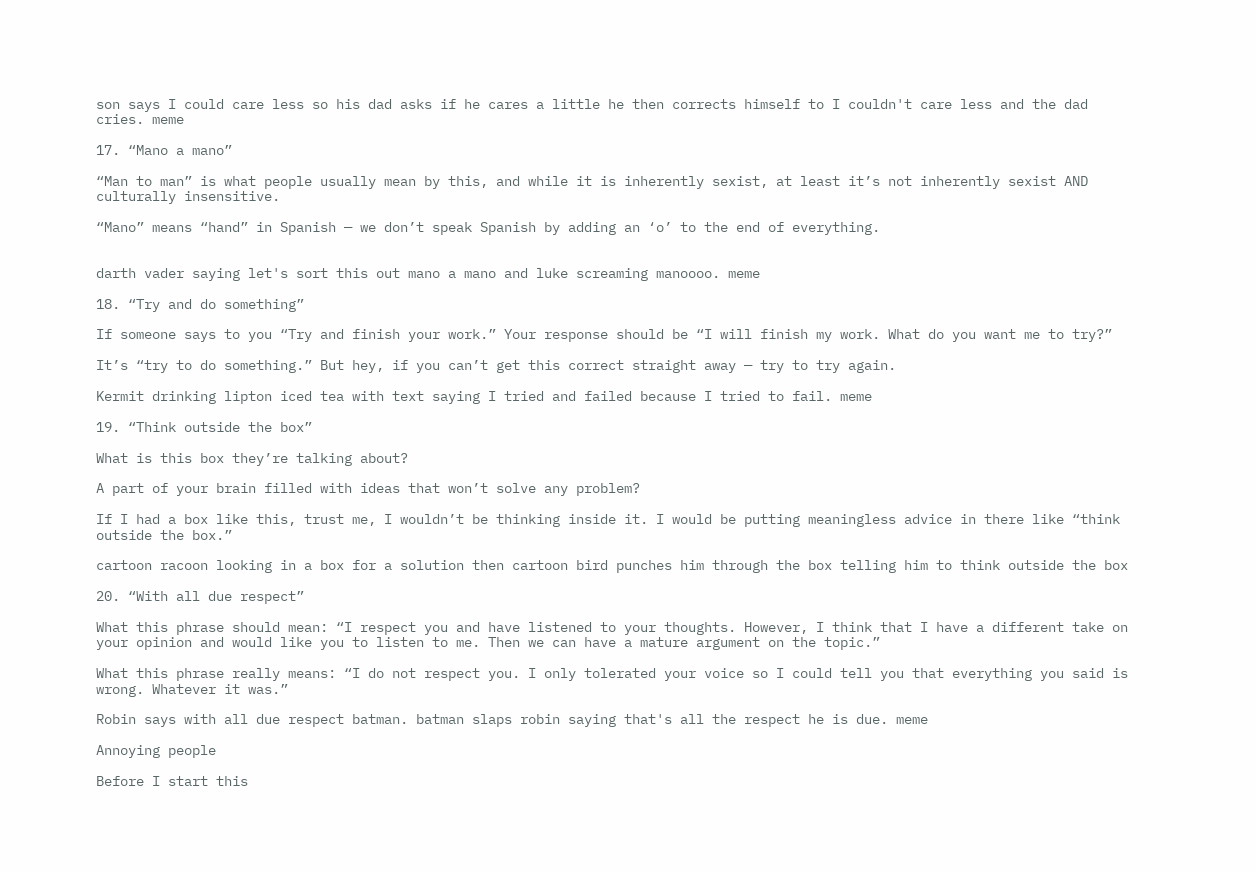son says I could care less so his dad asks if he cares a little he then corrects himself to I couldn't care less and the dad cries. meme

17. “Mano a mano”

“Man to man” is what people usually mean by this, and while it is inherently sexist, at least it’s not inherently sexist AND culturally insensitive.

“Mano” means “hand” in Spanish — we don’t speak Spanish by adding an ‘o’ to the end of everything.


darth vader saying let's sort this out mano a mano and luke screaming manoooo. meme

18. “Try and do something”

If someone says to you “Try and finish your work.” Your response should be “I will finish my work. What do you want me to try?”

It’s “try to do something.” But hey, if you can’t get this correct straight away — try to try again.

Kermit drinking lipton iced tea with text saying I tried and failed because I tried to fail. meme

19. “Think outside the box”

What is this box they’re talking about?

A part of your brain filled with ideas that won’t solve any problem?

If I had a box like this, trust me, I wouldn’t be thinking inside it. I would be putting meaningless advice in there like “think outside the box.”

cartoon racoon looking in a box for a solution then cartoon bird punches him through the box telling him to think outside the box

20. “With all due respect”

What this phrase should mean: “I respect you and have listened to your thoughts. However, I think that I have a different take on your opinion and would like you to listen to me. Then we can have a mature argument on the topic.”

What this phrase really means: “I do not respect you. I only tolerated your voice so I could tell you that everything you said is wrong. Whatever it was.”

Robin says with all due respect batman. batman slaps robin saying that's all the respect he is due. meme

Annoying people

Before I start this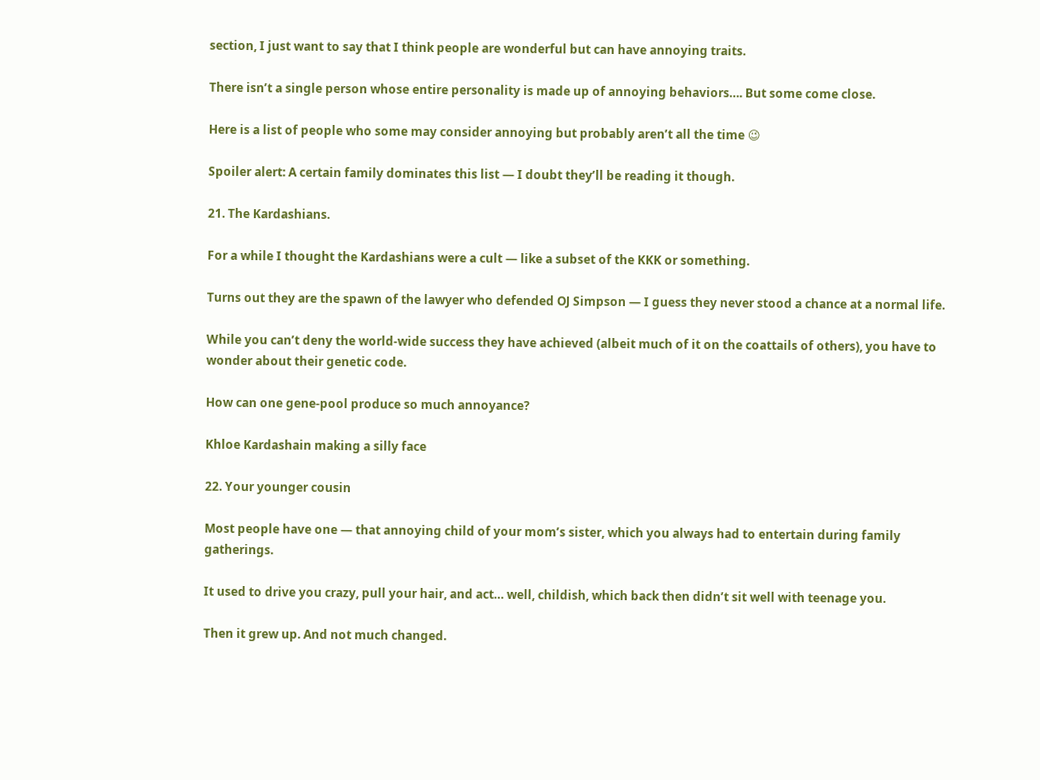section, I just want to say that I think people are wonderful but can have annoying traits.

There isn’t a single person whose entire personality is made up of annoying behaviors…. But some come close.

Here is a list of people who some may consider annoying but probably aren’t all the time 😉

Spoiler alert: A certain family dominates this list — I doubt they’ll be reading it though.

21. The Kardashians.

For a while I thought the Kardashians were a cult — like a subset of the KKK or something.

Turns out they are the spawn of the lawyer who defended OJ Simpson — I guess they never stood a chance at a normal life.

While you can’t deny the world-wide success they have achieved (albeit much of it on the coattails of others), you have to wonder about their genetic code.

How can one gene-pool produce so much annoyance?

Khloe Kardashain making a silly face

22. Your younger cousin

Most people have one — that annoying child of your mom’s sister, which you always had to entertain during family gatherings.

It used to drive you crazy, pull your hair, and act… well, childish, which back then didn’t sit well with teenage you.

Then it grew up. And not much changed.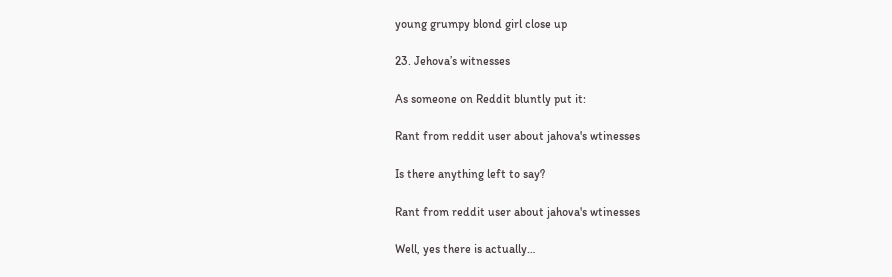young grumpy blond girl close up

23. Jehova’s witnesses

As someone on Reddit bluntly put it:

Rant from reddit user about jahova's wtinesses

Is there anything left to say?

Rant from reddit user about jahova's wtinesses

Well, yes there is actually…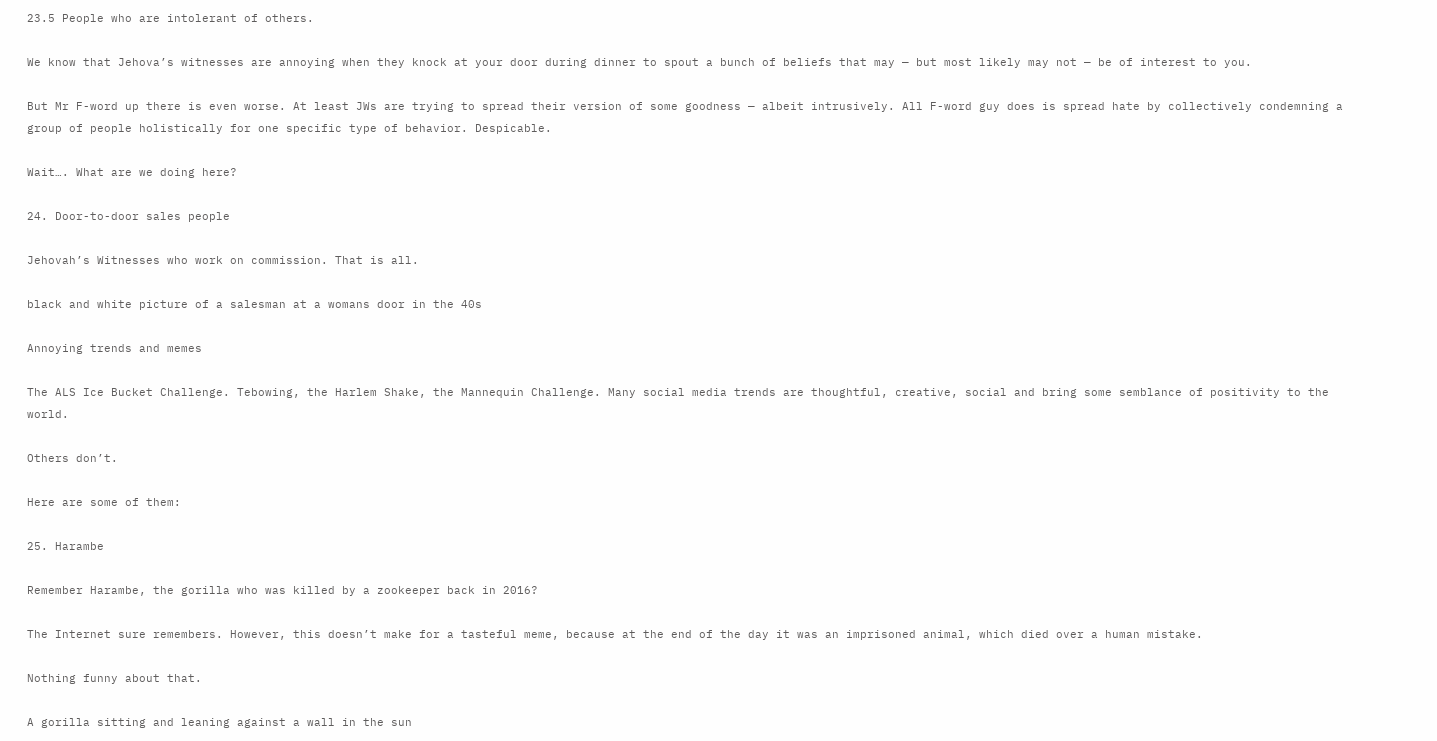23.5 People who are intolerant of others.

We know that Jehova’s witnesses are annoying when they knock at your door during dinner to spout a bunch of beliefs that may — but most likely may not — be of interest to you.

But Mr F-word up there is even worse. At least JWs are trying to spread their version of some goodness — albeit intrusively. All F-word guy does is spread hate by collectively condemning a group of people holistically for one specific type of behavior. Despicable.

Wait…. What are we doing here?

24. Door-to-door sales people

Jehovah’s Witnesses who work on commission. That is all.

black and white picture of a salesman at a womans door in the 40s

Annoying trends and memes

The ALS Ice Bucket Challenge. Tebowing, the Harlem Shake, the Mannequin Challenge. Many social media trends are thoughtful, creative, social and bring some semblance of positivity to the world.

Others don’t.

Here are some of them:

25. Harambe

Remember Harambe, the gorilla who was killed by a zookeeper back in 2016?

The Internet sure remembers. However, this doesn’t make for a tasteful meme, because at the end of the day it was an imprisoned animal, which died over a human mistake.

Nothing funny about that.

A gorilla sitting and leaning against a wall in the sun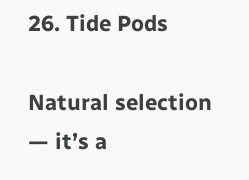26. Tide Pods

Natural selection — it’s a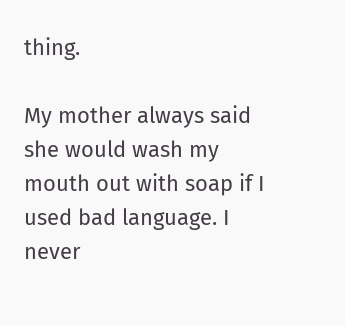thing.

My mother always said she would wash my mouth out with soap if I used bad language. I never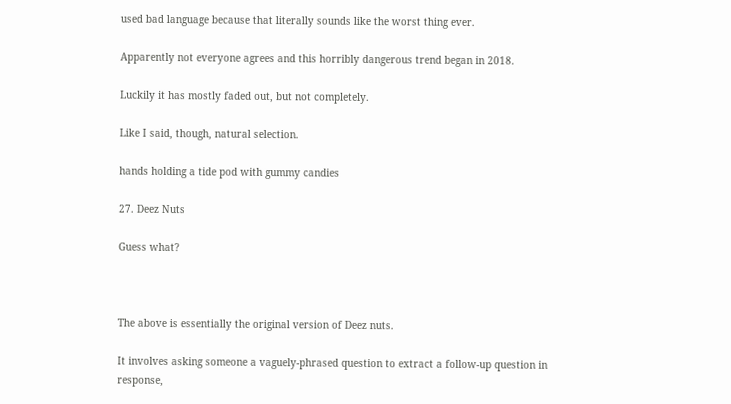used bad language because that literally sounds like the worst thing ever.

Apparently not everyone agrees and this horribly dangerous trend began in 2018.

Luckily it has mostly faded out, but not completely.

Like I said, though, natural selection.

hands holding a tide pod with gummy candies

27. Deez Nuts

Guess what?



The above is essentially the original version of Deez nuts.

It involves asking someone a vaguely-phrased question to extract a follow-up question in response,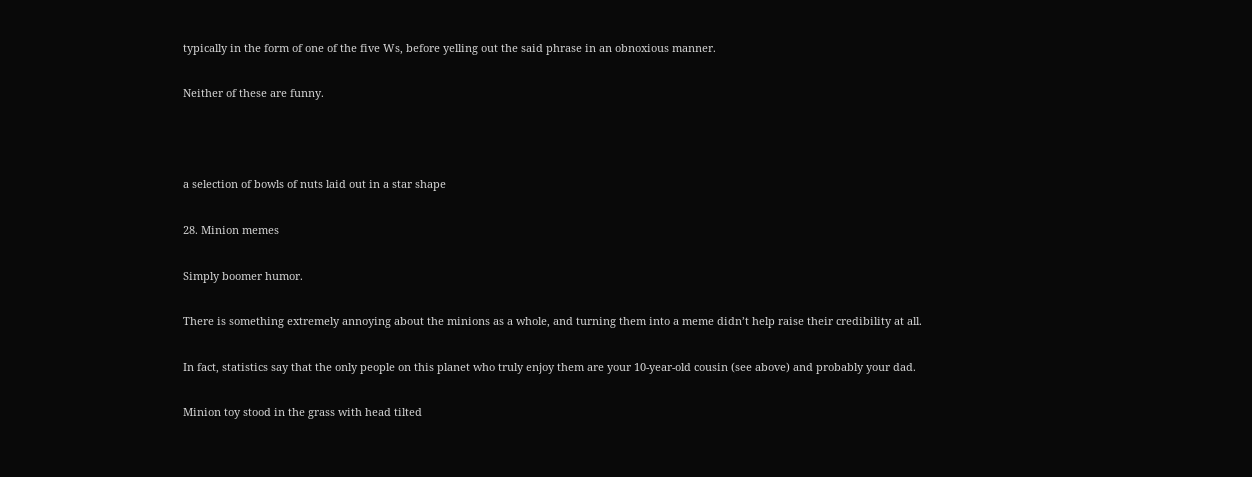typically in the form of one of the five Ws, before yelling out the said phrase in an obnoxious manner.

Neither of these are funny.



a selection of bowls of nuts laid out in a star shape

28. Minion memes

Simply boomer humor.

There is something extremely annoying about the minions as a whole, and turning them into a meme didn’t help raise their credibility at all.

In fact, statistics say that the only people on this planet who truly enjoy them are your 10-year-old cousin (see above) and probably your dad.

Minion toy stood in the grass with head tilted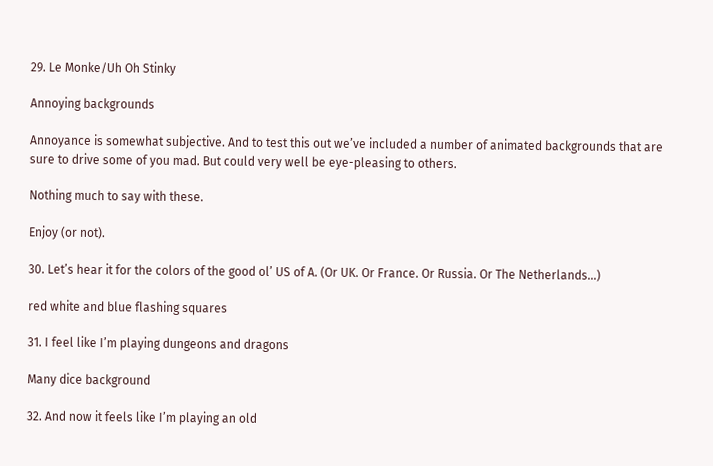29. Le Monke/Uh Oh Stinky

Annoying backgrounds

Annoyance is somewhat subjective. And to test this out we’ve included a number of animated backgrounds that are sure to drive some of you mad. But could very well be eye-pleasing to others.

Nothing much to say with these.

Enjoy (or not).

30. Let’s hear it for the colors of the good ol’ US of A. (Or UK. Or France. Or Russia. Or The Netherlands…)

red white and blue flashing squares

31. I feel like I’m playing dungeons and dragons

Many dice background

32. And now it feels like I’m playing an old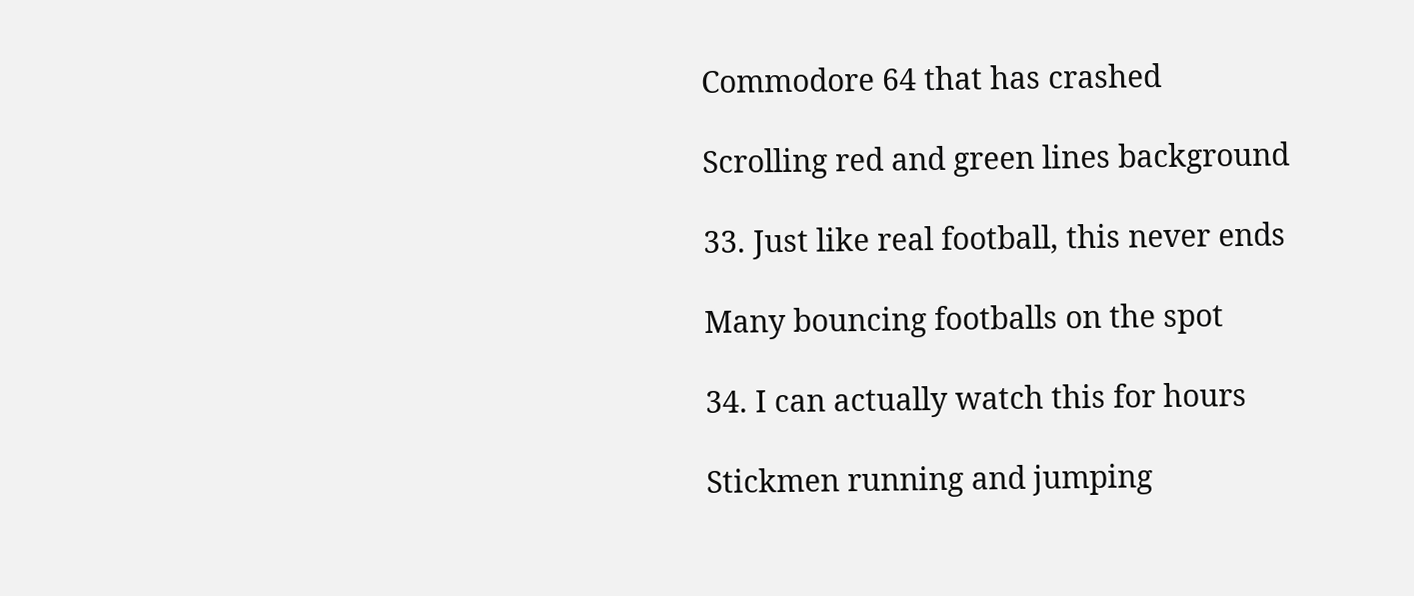Commodore 64 that has crashed

Scrolling red and green lines background

33. Just like real football, this never ends

Many bouncing footballs on the spot

34. I can actually watch this for hours

Stickmen running and jumping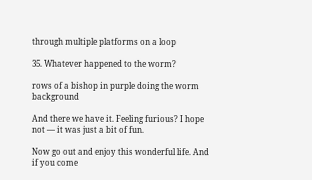through multiple platforms on a loop

35. Whatever happened to the worm?

rows of a bishop in purple doing the worm background

And there we have it. Feeling furious? I hope not — it was just a bit of fun.

Now go out and enjoy this wonderful life. And if you come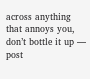across anything that annoys you, don’t bottle it up — post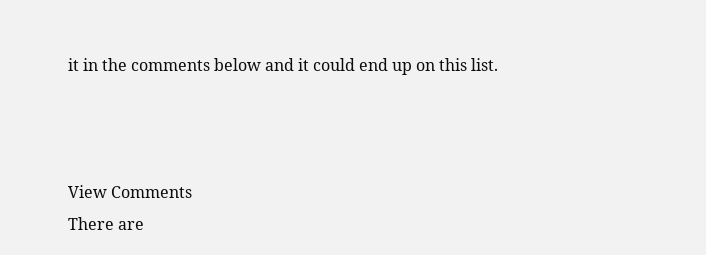it in the comments below and it could end up on this list.



View Comments
There are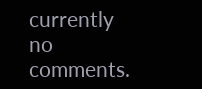currently no comments.